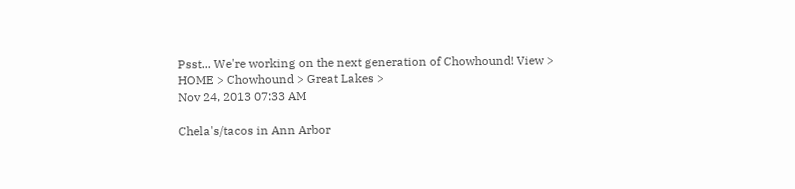Psst... We're working on the next generation of Chowhound! View >
HOME > Chowhound > Great Lakes >
Nov 24, 2013 07:33 AM

Chela's/tacos in Ann Arbor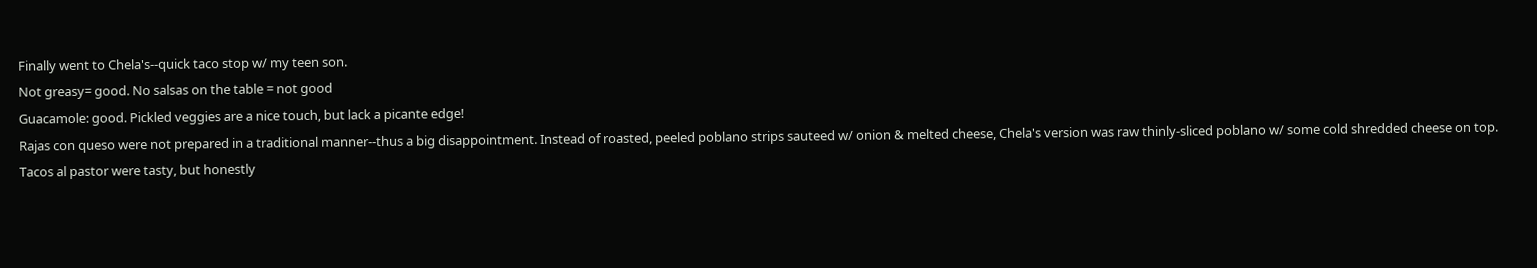Finally went to Chela's--quick taco stop w/ my teen son.
Not greasy= good. No salsas on the table = not good
Guacamole: good. Pickled veggies are a nice touch, but lack a picante edge!
Rajas con queso were not prepared in a traditional manner--thus a big disappointment. Instead of roasted, peeled poblano strips sauteed w/ onion & melted cheese, Chela's version was raw thinly-sliced poblano w/ some cold shredded cheese on top.
Tacos al pastor were tasty, but honestly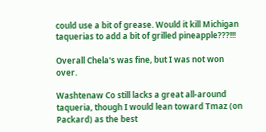could use a bit of grease. Would it kill Michigan taquerias to add a bit of grilled pineapple???!!!

Overall Chela's was fine, but I was not won over.

Washtenaw Co still lacks a great all-around taqueria, though I would lean toward Tmaz (on Packard) as the best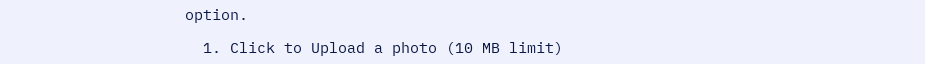option.

  1. Click to Upload a photo (10 MB limit)